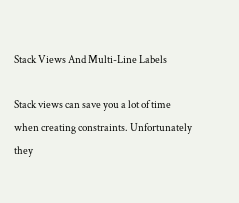Stack Views And Multi-Line Labels

Stack views can save you a lot of time when creating constraints. Unfortunately they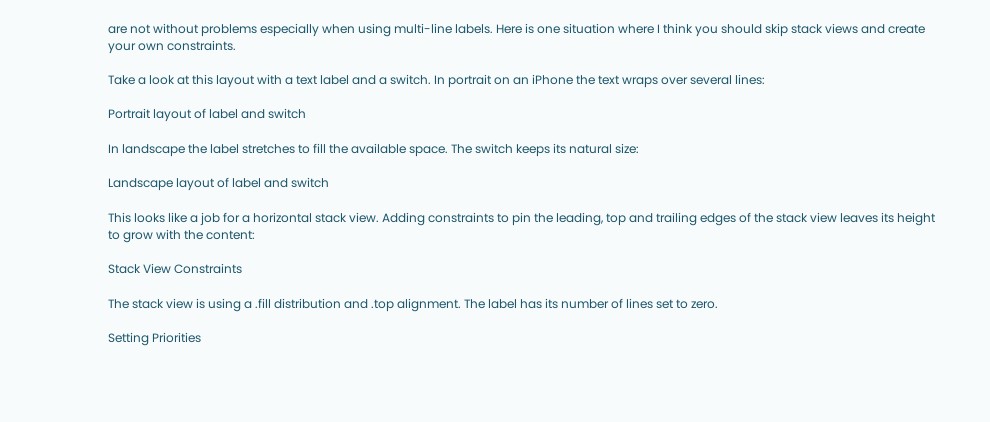are not without problems especially when using multi-line labels. Here is one situation where I think you should skip stack views and create your own constraints.

Take a look at this layout with a text label and a switch. In portrait on an iPhone the text wraps over several lines:

Portrait layout of label and switch

In landscape the label stretches to fill the available space. The switch keeps its natural size:

Landscape layout of label and switch

This looks like a job for a horizontal stack view. Adding constraints to pin the leading, top and trailing edges of the stack view leaves its height to grow with the content:

Stack View Constraints

The stack view is using a .fill distribution and .top alignment. The label has its number of lines set to zero.

Setting Priorities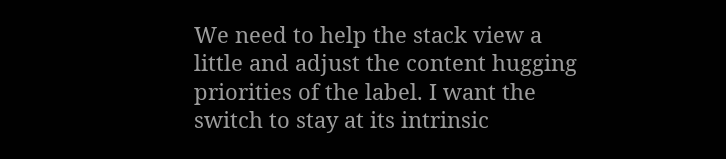We need to help the stack view a little and adjust the content hugging priorities of the label. I want the switch to stay at its intrinsic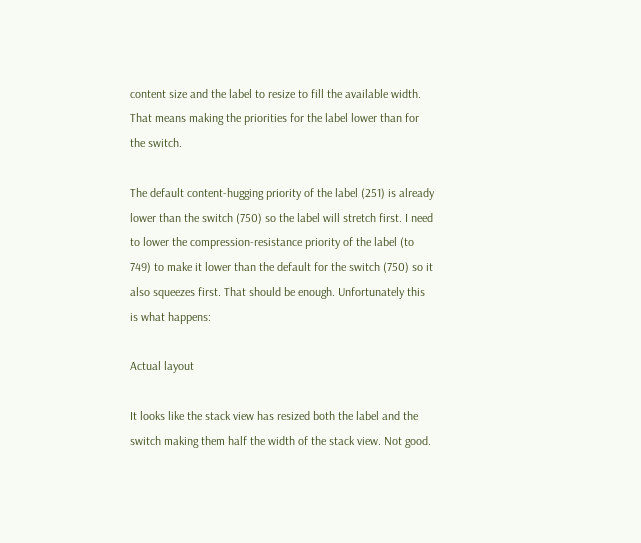content size and the label to resize to fill the available width. That means making the priorities for the label lower than for the switch.

The default content-hugging priority of the label (251) is already lower than the switch (750) so the label will stretch first. I need to lower the compression-resistance priority of the label (to 749) to make it lower than the default for the switch (750) so it also squeezes first. That should be enough. Unfortunately this is what happens:

Actual layout

It looks like the stack view has resized both the label and the switch making them half the width of the stack view. Not good.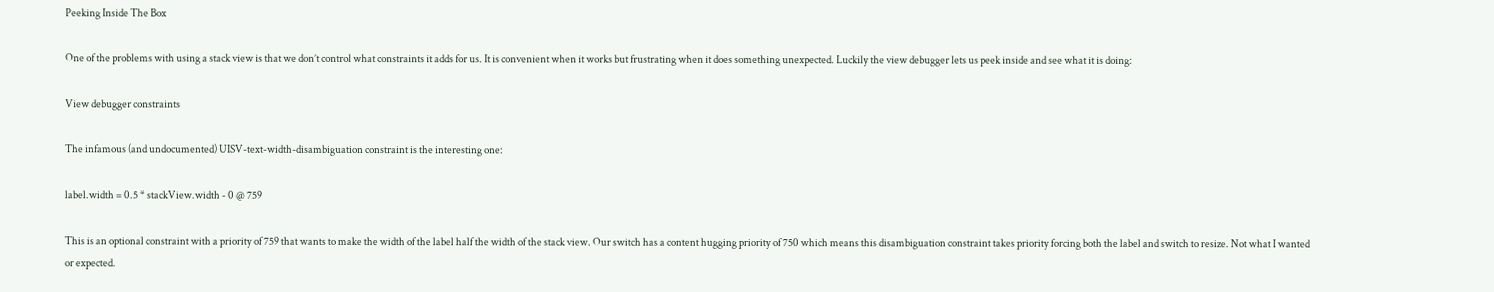Peeking Inside The Box

One of the problems with using a stack view is that we don’t control what constraints it adds for us. It is convenient when it works but frustrating when it does something unexpected. Luckily the view debugger lets us peek inside and see what it is doing:

View debugger constraints

The infamous (and undocumented) UISV-text-width-disambiguation constraint is the interesting one:

label.width = 0.5 * stackView.width - 0 @ 759

This is an optional constraint with a priority of 759 that wants to make the width of the label half the width of the stack view. Our switch has a content hugging priority of 750 which means this disambiguation constraint takes priority forcing both the label and switch to resize. Not what I wanted or expected.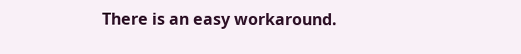There is an easy workaround.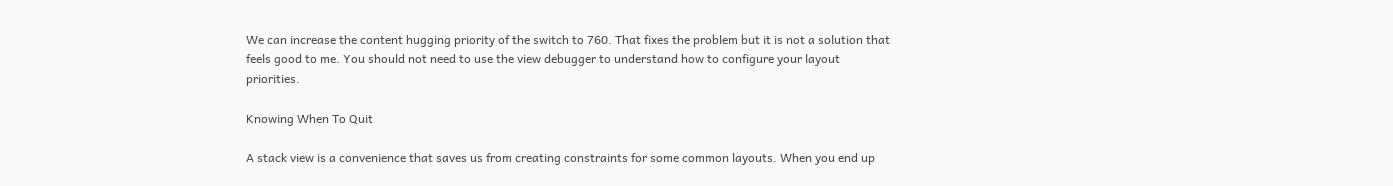We can increase the content hugging priority of the switch to 760. That fixes the problem but it is not a solution that feels good to me. You should not need to use the view debugger to understand how to configure your layout priorities.

Knowing When To Quit

A stack view is a convenience that saves us from creating constraints for some common layouts. When you end up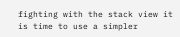fighting with the stack view it is time to use a simpler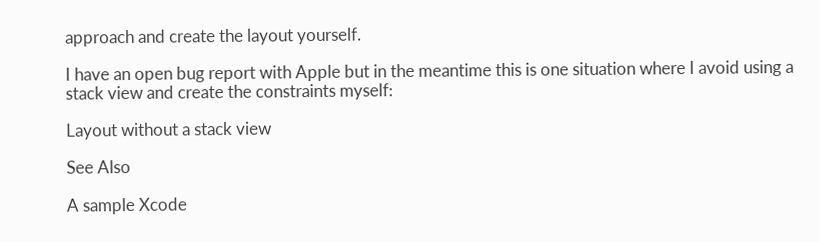approach and create the layout yourself.

I have an open bug report with Apple but in the meantime this is one situation where I avoid using a stack view and create the constraints myself:

Layout without a stack view

See Also

A sample Xcode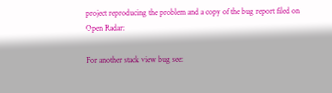project reproducing the problem and a copy of the bug report filed on Open Radar:

For another stack view bug see: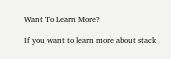Want To Learn More?

If you want to learn more about stack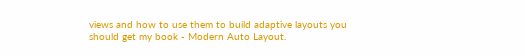views and how to use them to build adaptive layouts you should get my book - Modern Auto Layout.